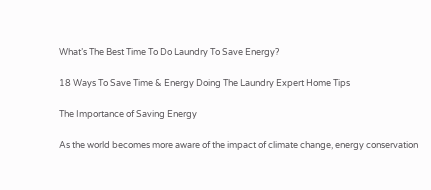What’s The Best Time To Do Laundry To Save Energy?

18 Ways To Save Time & Energy Doing The Laundry Expert Home Tips

The Importance of Saving Energy

As the world becomes more aware of the impact of climate change, energy conservation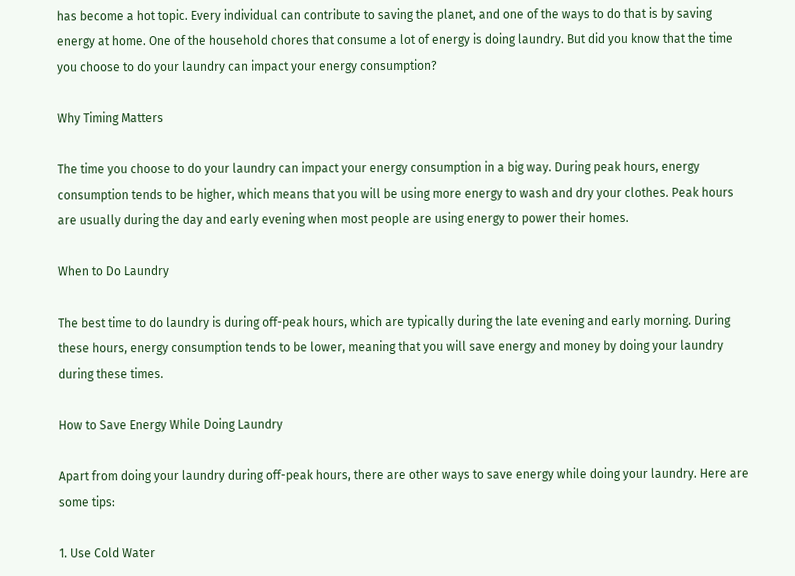has become a hot topic. Every individual can contribute to saving the planet, and one of the ways to do that is by saving energy at home. One of the household chores that consume a lot of energy is doing laundry. But did you know that the time you choose to do your laundry can impact your energy consumption?

Why Timing Matters

The time you choose to do your laundry can impact your energy consumption in a big way. During peak hours, energy consumption tends to be higher, which means that you will be using more energy to wash and dry your clothes. Peak hours are usually during the day and early evening when most people are using energy to power their homes.

When to Do Laundry

The best time to do laundry is during off-peak hours, which are typically during the late evening and early morning. During these hours, energy consumption tends to be lower, meaning that you will save energy and money by doing your laundry during these times.

How to Save Energy While Doing Laundry

Apart from doing your laundry during off-peak hours, there are other ways to save energy while doing your laundry. Here are some tips:

1. Use Cold Water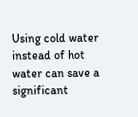Using cold water instead of hot water can save a significant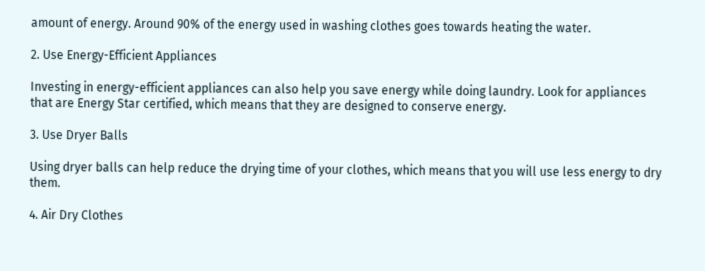amount of energy. Around 90% of the energy used in washing clothes goes towards heating the water.

2. Use Energy-Efficient Appliances

Investing in energy-efficient appliances can also help you save energy while doing laundry. Look for appliances that are Energy Star certified, which means that they are designed to conserve energy.

3. Use Dryer Balls

Using dryer balls can help reduce the drying time of your clothes, which means that you will use less energy to dry them.

4. Air Dry Clothes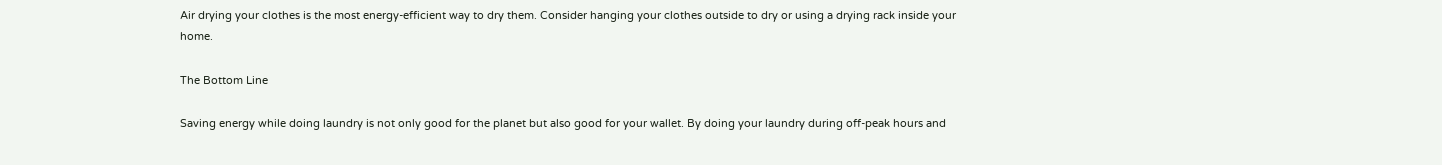Air drying your clothes is the most energy-efficient way to dry them. Consider hanging your clothes outside to dry or using a drying rack inside your home.

The Bottom Line

Saving energy while doing laundry is not only good for the planet but also good for your wallet. By doing your laundry during off-peak hours and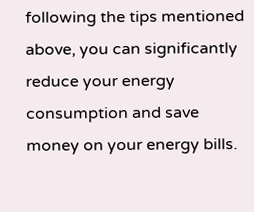following the tips mentioned above, you can significantly reduce your energy consumption and save money on your energy bills.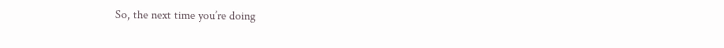So, the next time you’re doing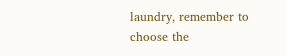laundry, remember to choose the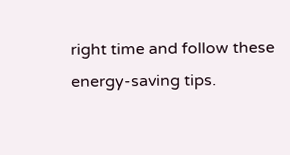right time and follow these energy-saving tips.